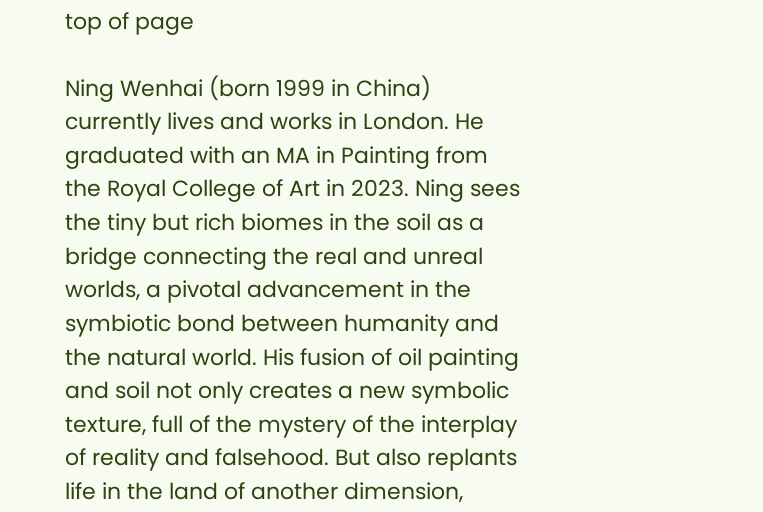top of page

Ning Wenhai (born 1999 in China) currently lives and works in London. He graduated with an MA in Painting from the Royal College of Art in 2023. Ning sees the tiny but rich biomes in the soil as a bridge connecting the real and unreal worlds, a pivotal advancement in the symbiotic bond between humanity and the natural world. His fusion of oil painting and soil not only creates a new symbolic texture, full of the mystery of the interplay of reality and falsehood. But also replants life in the land of another dimension,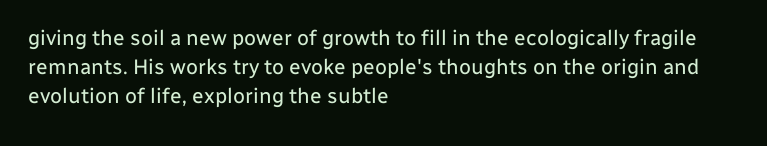giving the soil a new power of growth to fill in the ecologically fragile remnants. His works try to evoke people's thoughts on the origin and evolution of life, exploring the subtle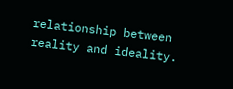relationship between reality and ideality.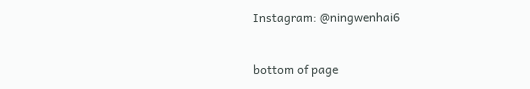Instagram: @ningwenhai6


bottom of page